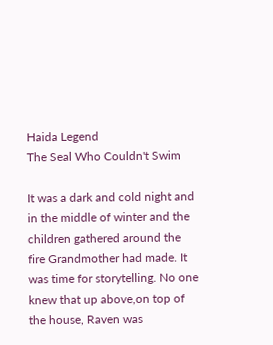Haida Legend
The Seal Who Couldn't Swim

It was a dark and cold night and in the middle of winter and the children gathered around the fire Grandmother had made. It was time for storytelling. No one knew that up above,on top of the house, Raven was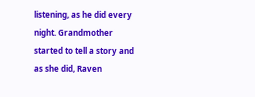listening, as he did every night. Grandmother started to tell a story and as she did, Raven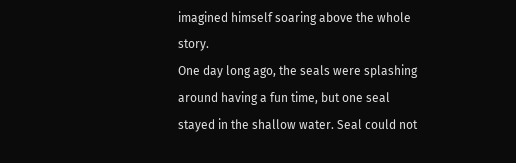imagined himself soaring above the whole story.
One day long ago, the seals were splashing around having a fun time, but one seal stayed in the shallow water. Seal could not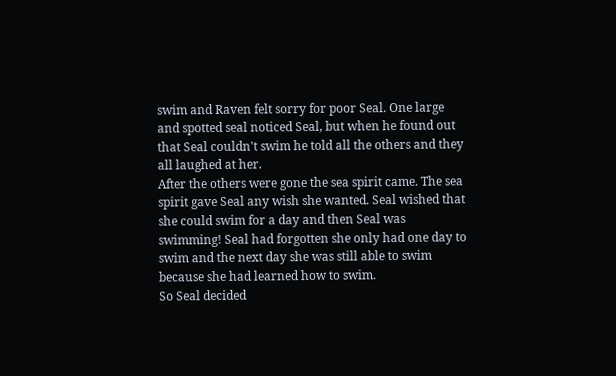swim and Raven felt sorry for poor Seal. One large and spotted seal noticed Seal, but when he found out that Seal couldn't swim he told all the others and they all laughed at her.
After the others were gone the sea spirit came. The sea spirit gave Seal any wish she wanted. Seal wished that she could swim for a day and then Seal was swimming! Seal had forgotten she only had one day to swim and the next day she was still able to swim because she had learned how to swim.
So Seal decided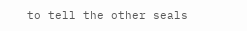to tell the other seals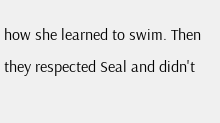how she learned to swim. Then they respected Seal and didn't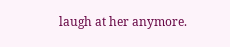laugh at her anymore.